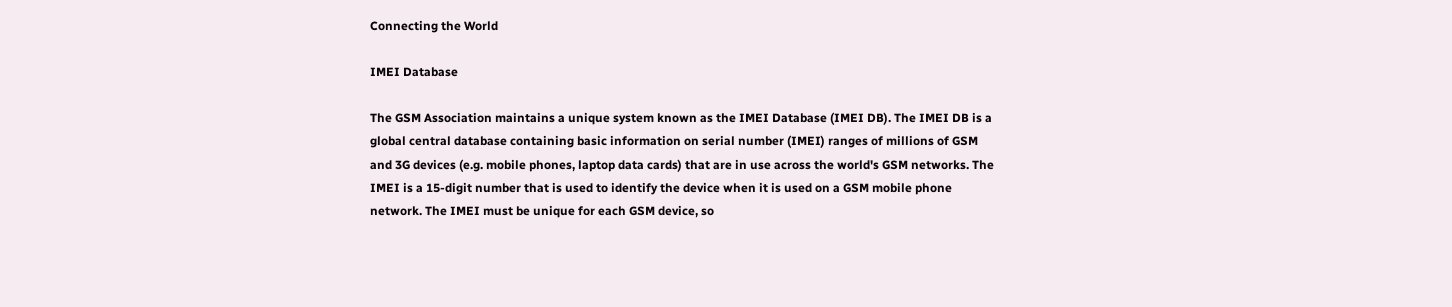Connecting the World

IMEI Database

The GSM Association maintains a unique system known as the IMEI Database (IMEI DB). The IMEI DB is a global central database containing basic information on serial number (IMEI) ranges of millions of GSM and 3G devices (e.g. mobile phones, laptop data cards) that are in use across the world's GSM networks. The IMEI is a 15-digit number that is used to identify the device when it is used on a GSM mobile phone network. The IMEI must be unique for each GSM device, so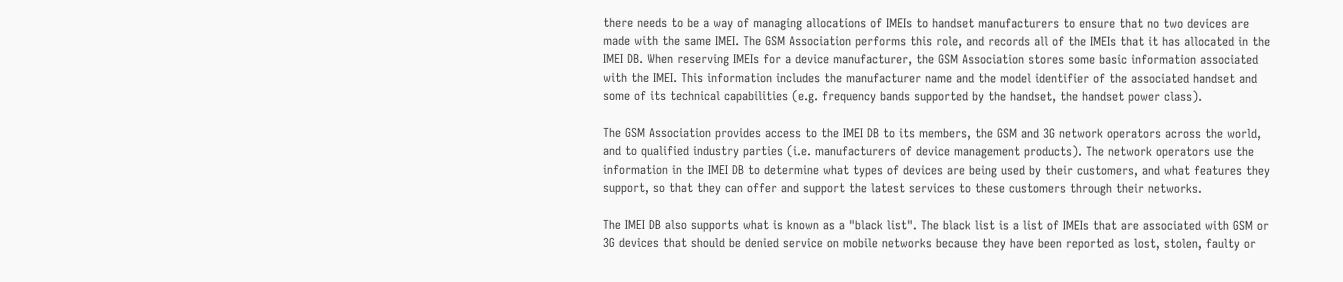there needs to be a way of managing allocations of IMEIs to handset manufacturers to ensure that no two devices are made with the same IMEI. The GSM Association performs this role, and records all of the IMEIs that it has allocated in the IMEI DB. When reserving IMEIs for a device manufacturer, the GSM Association stores some basic information associated with the IMEI. This information includes the manufacturer name and the model identifier of the associated handset and some of its technical capabilities (e.g. frequency bands supported by the handset, the handset power class).

The GSM Association provides access to the IMEI DB to its members, the GSM and 3G network operators across the world, and to qualified industry parties (i.e. manufacturers of device management products). The network operators use the information in the IMEI DB to determine what types of devices are being used by their customers, and what features they support, so that they can offer and support the latest services to these customers through their networks.

The IMEI DB also supports what is known as a "black list". The black list is a list of IMEIs that are associated with GSM or 3G devices that should be denied service on mobile networks because they have been reported as lost, stolen, faulty or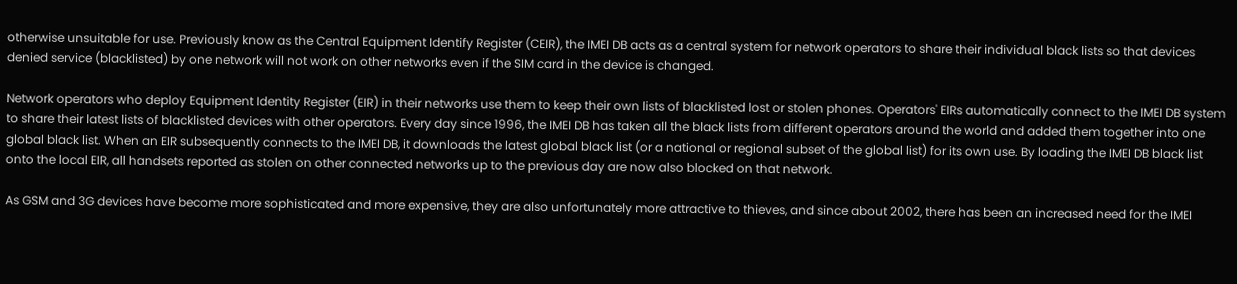otherwise unsuitable for use. Previously know as the Central Equipment Identify Register (CEIR), the IMEI DB acts as a central system for network operators to share their individual black lists so that devices denied service (blacklisted) by one network will not work on other networks even if the SIM card in the device is changed.

Network operators who deploy Equipment Identity Register (EIR) in their networks use them to keep their own lists of blacklisted lost or stolen phones. Operators' EIRs automatically connect to the IMEI DB system to share their latest lists of blacklisted devices with other operators. Every day since 1996, the IMEI DB has taken all the black lists from different operators around the world and added them together into one global black list. When an EIR subsequently connects to the IMEI DB, it downloads the latest global black list (or a national or regional subset of the global list) for its own use. By loading the IMEI DB black list onto the local EIR, all handsets reported as stolen on other connected networks up to the previous day are now also blocked on that network.

As GSM and 3G devices have become more sophisticated and more expensive, they are also unfortunately more attractive to thieves, and since about 2002, there has been an increased need for the IMEI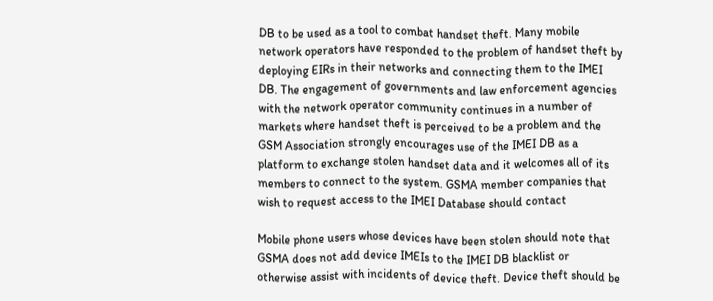DB to be used as a tool to combat handset theft. Many mobile network operators have responded to the problem of handset theft by deploying EIRs in their networks and connecting them to the IMEI DB. The engagement of governments and law enforcement agencies with the network operator community continues in a number of markets where handset theft is perceived to be a problem and the GSM Association strongly encourages use of the IMEI DB as a platform to exchange stolen handset data and it welcomes all of its members to connect to the system. GSMA member companies that wish to request access to the IMEI Database should contact

Mobile phone users whose devices have been stolen should note that GSMA does not add device IMEIs to the IMEI DB blacklist or otherwise assist with incidents of device theft. Device theft should be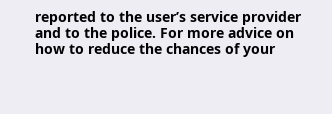reported to the user’s service provider and to the police. For more advice on how to reduce the chances of your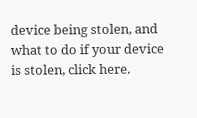device being stolen, and what to do if your device is stolen, click here.